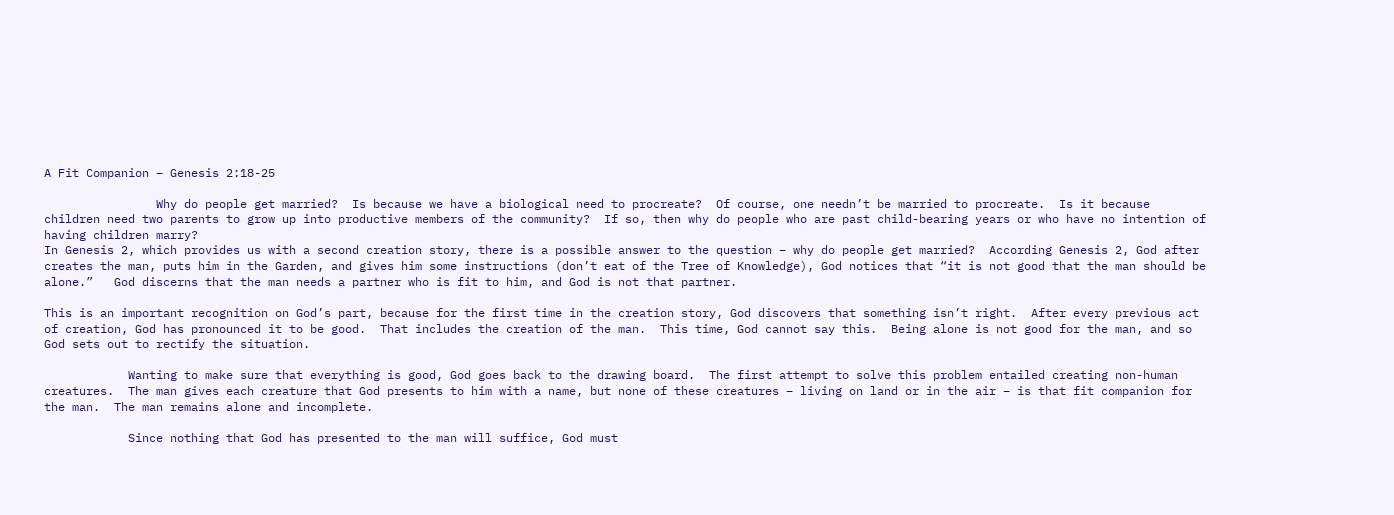A Fit Companion – Genesis 2:18-25

                Why do people get married?  Is because we have a biological need to procreate?  Of course, one needn’t be married to procreate.  Is it because children need two parents to grow up into productive members of the community?  If so, then why do people who are past child-bearing years or who have no intention of having children marry?
In Genesis 2, which provides us with a second creation story, there is a possible answer to the question – why do people get married?  According Genesis 2, God after creates the man, puts him in the Garden, and gives him some instructions (don’t eat of the Tree of Knowledge), God notices that “it is not good that the man should be alone.”   God discerns that the man needs a partner who is fit to him, and God is not that partner.

This is an important recognition on God’s part, because for the first time in the creation story, God discovers that something isn’t right.  After every previous act of creation, God has pronounced it to be good.  That includes the creation of the man.  This time, God cannot say this.  Being alone is not good for the man, and so God sets out to rectify the situation.

            Wanting to make sure that everything is good, God goes back to the drawing board.  The first attempt to solve this problem entailed creating non-human creatures.  The man gives each creature that God presents to him with a name, but none of these creatures – living on land or in the air – is that fit companion for the man.  The man remains alone and incomplete.

            Since nothing that God has presented to the man will suffice, God must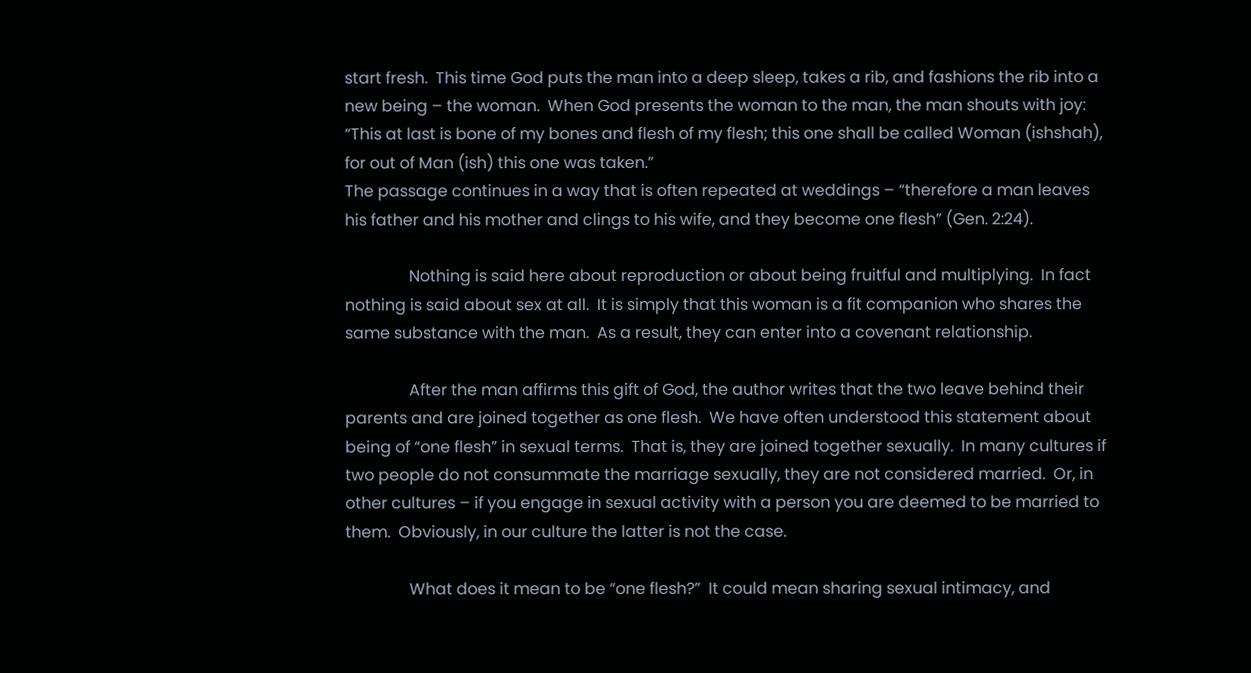start fresh.  This time God puts the man into a deep sleep, takes a rib, and fashions the rib into a new being – the woman.  When God presents the woman to the man, the man shouts with joy:
“This at last is bone of my bones and flesh of my flesh; this one shall be called Woman (ishshah), for out of Man (ish) this one was taken.”
The passage continues in a way that is often repeated at weddings – “therefore a man leaves his father and his mother and clings to his wife, and they become one flesh” (Gen. 2:24).

                Nothing is said here about reproduction or about being fruitful and multiplying.  In fact nothing is said about sex at all.  It is simply that this woman is a fit companion who shares the same substance with the man.  As a result, they can enter into a covenant relationship.

                After the man affirms this gift of God, the author writes that the two leave behind their parents and are joined together as one flesh.  We have often understood this statement about being of “one flesh” in sexual terms.  That is, they are joined together sexually.  In many cultures if two people do not consummate the marriage sexually, they are not considered married.  Or, in other cultures – if you engage in sexual activity with a person you are deemed to be married to them.  Obviously, in our culture the latter is not the case.

                What does it mean to be “one flesh?”  It could mean sharing sexual intimacy, and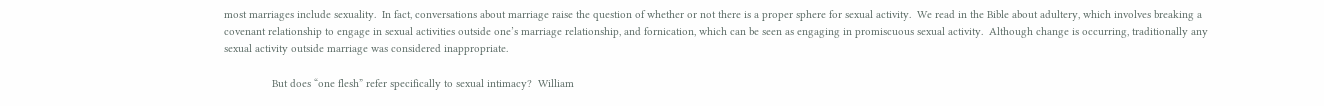most marriages include sexuality.  In fact, conversations about marriage raise the question of whether or not there is a proper sphere for sexual activity.  We read in the Bible about adultery, which involves breaking a covenant relationship to engage in sexual activities outside one’s marriage relationship, and fornication, which can be seen as engaging in promiscuous sexual activity.  Although change is occurring, traditionally any sexual activity outside marriage was considered inappropriate.

                But does “one flesh” refer specifically to sexual intimacy?  William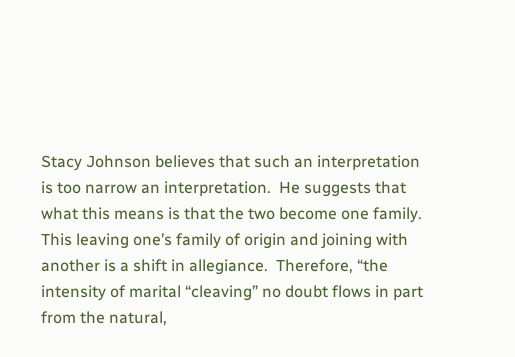Stacy Johnson believes that such an interpretation is too narrow an interpretation.  He suggests that what this means is that the two become one family.  This leaving one’s family of origin and joining with another is a shift in allegiance.  Therefore, “the intensity of marital “cleaving” no doubt flows in part from the natural,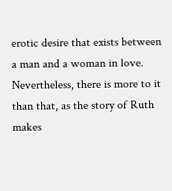erotic desire that exists between a man and a woman in love.  Nevertheless, there is more to it than that, as the story of Ruth makes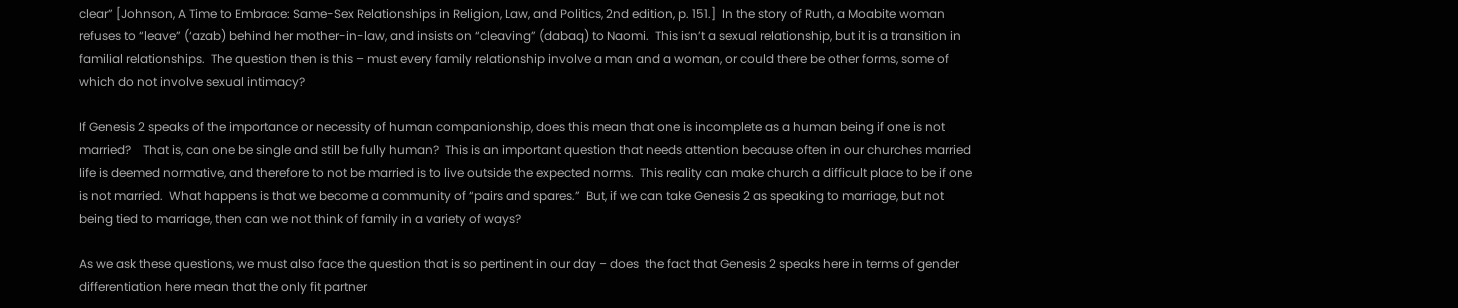clear” [Johnson, A Time to Embrace: Same-Sex Relationships in Religion, Law, and Politics, 2nd edition, p. 151.]  In the story of Ruth, a Moabite woman refuses to “leave” (‘azab) behind her mother-in-law, and insists on “cleaving” (dabaq) to Naomi.  This isn’t a sexual relationship, but it is a transition in familial relationships.  The question then is this – must every family relationship involve a man and a woman, or could there be other forms, some of which do not involve sexual intimacy?

If Genesis 2 speaks of the importance or necessity of human companionship, does this mean that one is incomplete as a human being if one is not married?    That is, can one be single and still be fully human?  This is an important question that needs attention because often in our churches married life is deemed normative, and therefore to not be married is to live outside the expected norms.  This reality can make church a difficult place to be if one is not married.  What happens is that we become a community of “pairs and spares.”  But, if we can take Genesis 2 as speaking to marriage, but not being tied to marriage, then can we not think of family in a variety of ways?

As we ask these questions, we must also face the question that is so pertinent in our day – does  the fact that Genesis 2 speaks here in terms of gender differentiation here mean that the only fit partner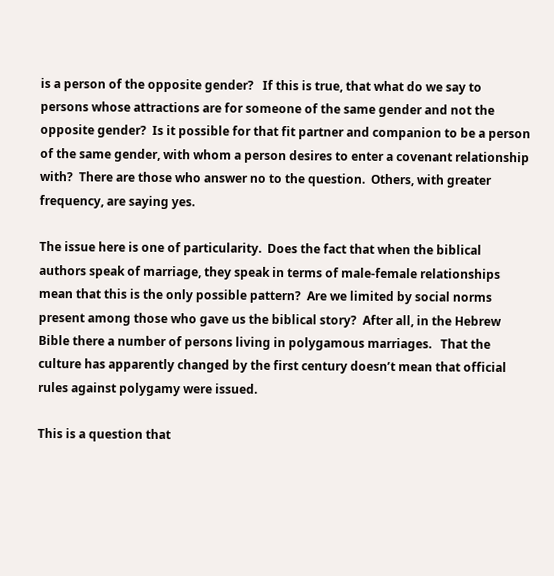is a person of the opposite gender?   If this is true, that what do we say to persons whose attractions are for someone of the same gender and not the opposite gender?  Is it possible for that fit partner and companion to be a person of the same gender, with whom a person desires to enter a covenant relationship with?  There are those who answer no to the question.  Others, with greater frequency, are saying yes.

The issue here is one of particularity.  Does the fact that when the biblical authors speak of marriage, they speak in terms of male-female relationships mean that this is the only possible pattern?  Are we limited by social norms present among those who gave us the biblical story?  After all, in the Hebrew Bible there a number of persons living in polygamous marriages.   That the culture has apparently changed by the first century doesn’t mean that official rules against polygamy were issued.

This is a question that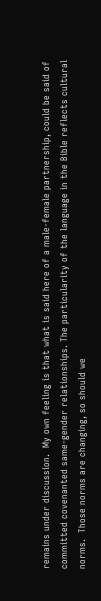remains under discussion.  My own feeling is that what is said here of a male-female partnership, could be said of committed covenanted same-gender relationships. The particularity of the language in the Bible reflects cultural norms.  Those norms are changing, so should we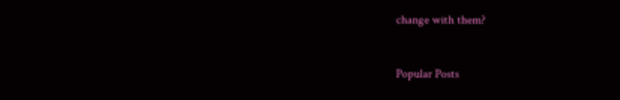change with them?


Popular Posts